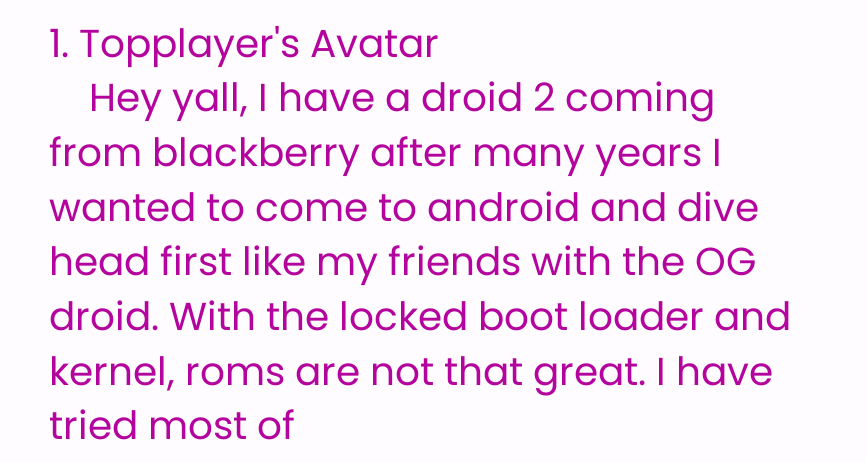1. Topplayer's Avatar
    Hey yall, I have a droid 2 coming from blackberry after many years I wanted to come to android and dive head first like my friends with the OG droid. With the locked boot loader and kernel, roms are not that great. I have tried most of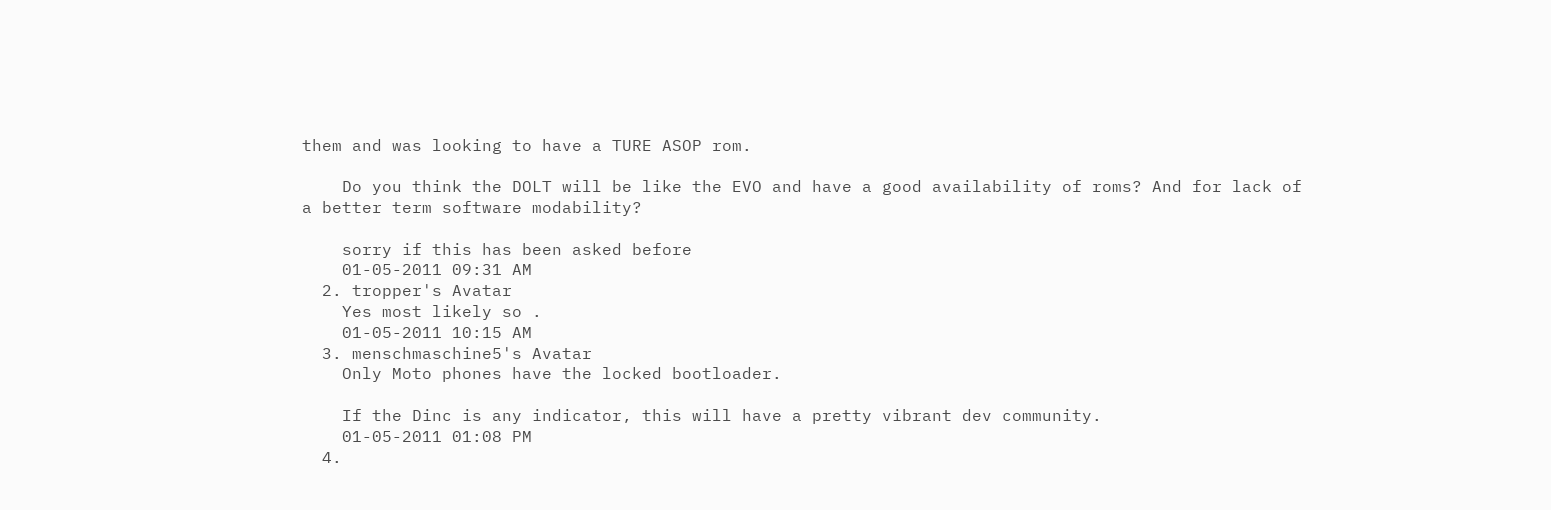them and was looking to have a TURE ASOP rom.

    Do you think the DOLT will be like the EVO and have a good availability of roms? And for lack of a better term software modability?

    sorry if this has been asked before
    01-05-2011 09:31 AM
  2. tropper's Avatar
    Yes most likely so .
    01-05-2011 10:15 AM
  3. menschmaschine5's Avatar
    Only Moto phones have the locked bootloader.

    If the Dinc is any indicator, this will have a pretty vibrant dev community.
    01-05-2011 01:08 PM
  4.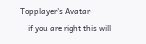Topplayer's Avatar
    if you are right this will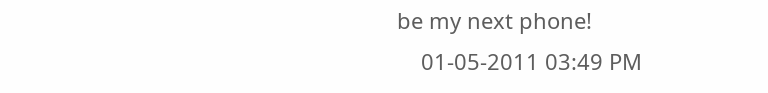be my next phone!
    01-05-2011 03:49 PM